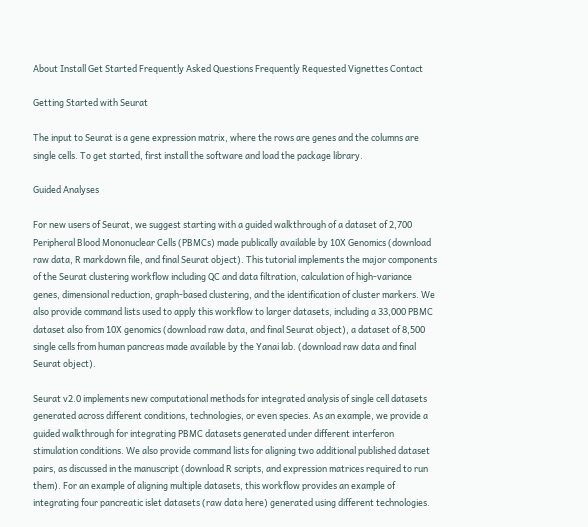About Install Get Started Frequently Asked Questions Frequently Requested Vignettes Contact

Getting Started with Seurat

The input to Seurat is a gene expression matrix, where the rows are genes and the columns are single cells. To get started, first install the software and load the package library.

Guided Analyses

For new users of Seurat, we suggest starting with a guided walkthrough of a dataset of 2,700 Peripheral Blood Mononuclear Cells (PBMCs) made publically available by 10X Genomics (download raw data, R markdown file, and final Seurat object). This tutorial implements the major components of the Seurat clustering workflow including QC and data filtration, calculation of high-variance genes, dimensional reduction, graph-based clustering, and the identification of cluster markers. We also provide command lists used to apply this workflow to larger datasets, including a 33,000 PBMC dataset also from 10X genomics (download raw data, and final Seurat object), a dataset of 8,500 single cells from human pancreas made available by the Yanai lab. (download raw data and final Seurat object).

Seurat v2.0 implements new computational methods for integrated analysis of single cell datasets generated across different conditions, technologies, or even species. As an example, we provide a guided walkthrough for integrating PBMC datasets generated under different interferon stimulation conditions. We also provide command lists for aligning two additional published dataset pairs, as discussed in the manuscript (download R scripts, and expression matrices required to run them). For an example of aligning multiple datasets, this workflow provides an example of integrating four pancreatic islet datasets (raw data here) generated using different technologies.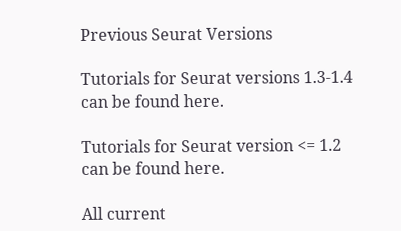Previous Seurat Versions

Tutorials for Seurat versions 1.3-1.4 can be found here.

Tutorials for Seurat version <= 1.2 can be found here.

All current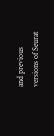and previous versions of Seurat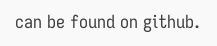can be found on github.